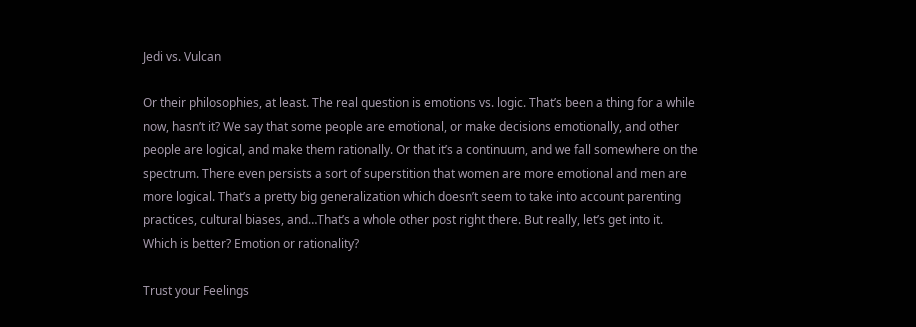Jedi vs. Vulcan

Or their philosophies, at least. The real question is emotions vs. logic. That’s been a thing for a while now, hasn’t it? We say that some people are emotional, or make decisions emotionally, and other people are logical, and make them rationally. Or that it’s a continuum, and we fall somewhere on the spectrum. There even persists a sort of superstition that women are more emotional and men are more logical. That’s a pretty big generalization which doesn’t seem to take into account parenting practices, cultural biases, and…That’s a whole other post right there. But really, let’s get into it. Which is better? Emotion or rationality?

Trust your Feelings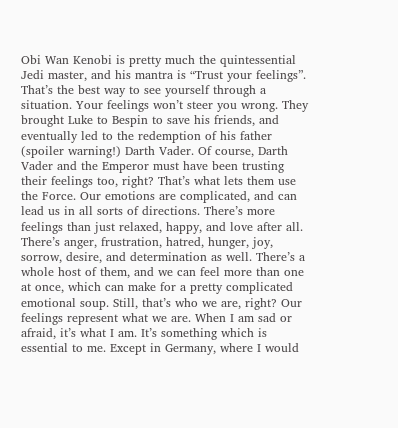Obi Wan Kenobi is pretty much the quintessential Jedi master, and his mantra is “Trust your feelings”. That’s the best way to see yourself through a situation. Your feelings won’t steer you wrong. They brought Luke to Bespin to save his friends, and eventually led to the redemption of his father (spoiler warning!) Darth Vader. Of course, Darth Vader and the Emperor must have been trusting their feelings too, right? That’s what lets them use the Force. Our emotions are complicated, and can lead us in all sorts of directions. There’s more feelings than just relaxed, happy, and love after all. There’s anger, frustration, hatred, hunger, joy, sorrow, desire, and determination as well. There’s a whole host of them, and we can feel more than one at once, which can make for a pretty complicated emotional soup. Still, that’s who we are, right? Our feelings represent what we are. When I am sad or afraid, it’s what I am. It’s something which is essential to me. Except in Germany, where I would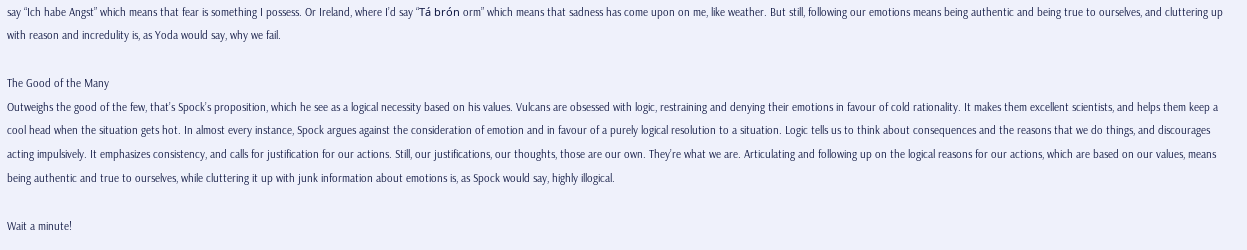say “Ich habe Angst” which means that fear is something I possess. Or Ireland, where I’d say “Tá brón orm” which means that sadness has come upon on me, like weather. But still, following our emotions means being authentic and being true to ourselves, and cluttering up with reason and incredulity is, as Yoda would say, why we fail.

The Good of the Many
Outweighs the good of the few, that’s Spock’s proposition, which he see as a logical necessity based on his values. Vulcans are obsessed with logic, restraining and denying their emotions in favour of cold rationality. It makes them excellent scientists, and helps them keep a cool head when the situation gets hot. In almost every instance, Spock argues against the consideration of emotion and in favour of a purely logical resolution to a situation. Logic tells us to think about consequences and the reasons that we do things, and discourages acting impulsively. It emphasizes consistency, and calls for justification for our actions. Still, our justifications, our thoughts, those are our own. They’re what we are. Articulating and following up on the logical reasons for our actions, which are based on our values, means being authentic and true to ourselves, while cluttering it up with junk information about emotions is, as Spock would say, highly illogical.

Wait a minute!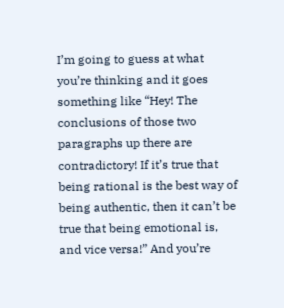I’m going to guess at what you’re thinking and it goes something like “Hey! The conclusions of those two paragraphs up there are contradictory! If it’s true that being rational is the best way of being authentic, then it can’t be true that being emotional is, and vice versa!” And you’re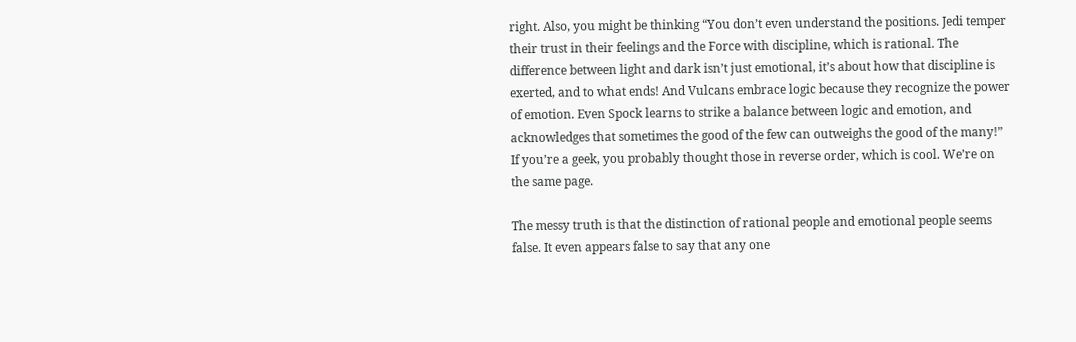right. Also, you might be thinking “You don’t even understand the positions. Jedi temper their trust in their feelings and the Force with discipline, which is rational. The difference between light and dark isn’t just emotional, it’s about how that discipline is exerted, and to what ends! And Vulcans embrace logic because they recognize the power of emotion. Even Spock learns to strike a balance between logic and emotion, and acknowledges that sometimes the good of the few can outweighs the good of the many!” If you’re a geek, you probably thought those in reverse order, which is cool. We’re on the same page.

The messy truth is that the distinction of rational people and emotional people seems false. It even appears false to say that any one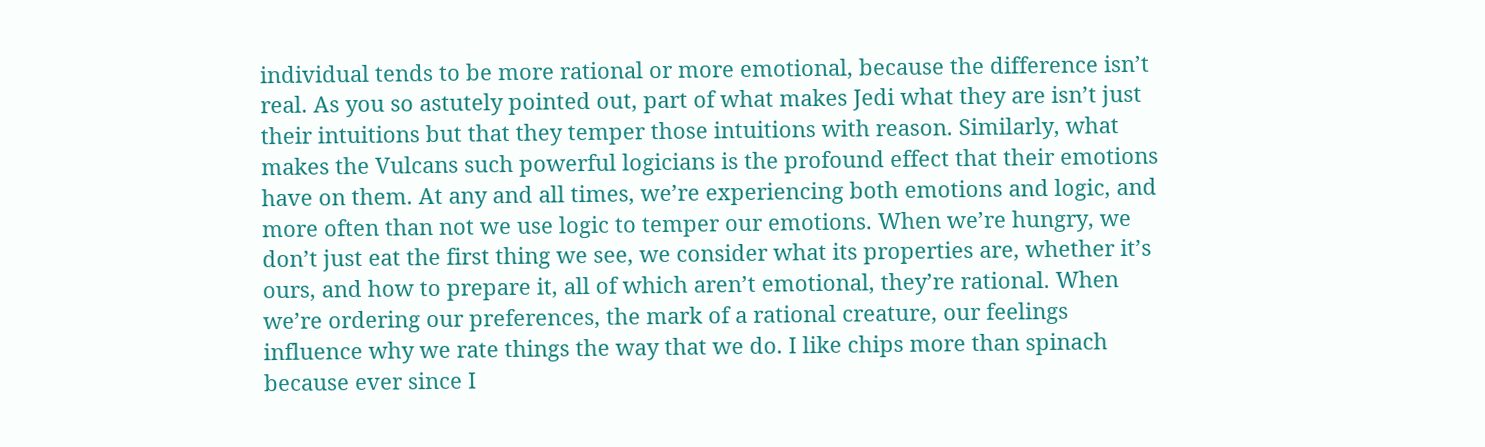individual tends to be more rational or more emotional, because the difference isn’t real. As you so astutely pointed out, part of what makes Jedi what they are isn’t just their intuitions but that they temper those intuitions with reason. Similarly, what makes the Vulcans such powerful logicians is the profound effect that their emotions have on them. At any and all times, we’re experiencing both emotions and logic, and more often than not we use logic to temper our emotions. When we’re hungry, we don’t just eat the first thing we see, we consider what its properties are, whether it’s ours, and how to prepare it, all of which aren’t emotional, they’re rational. When we’re ordering our preferences, the mark of a rational creature, our feelings influence why we rate things the way that we do. I like chips more than spinach because ever since I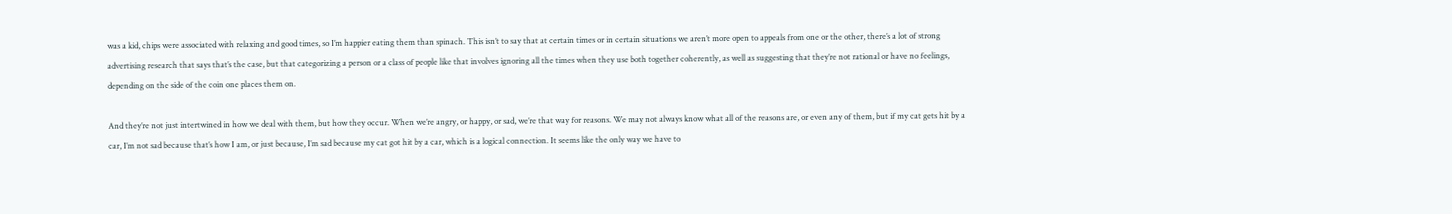was a kid, chips were associated with relaxing and good times, so I’m happier eating them than spinach. This isn’t to say that at certain times or in certain situations we aren’t more open to appeals from one or the other, there’s a lot of strong advertising research that says that’s the case, but that categorizing a person or a class of people like that involves ignoring all the times when they use both together coherently, as well as suggesting that they’re not rational or have no feelings, depending on the side of the coin one places them on.

And they’re not just intertwined in how we deal with them, but how they occur. When we’re angry, or happy, or sad, we’re that way for reasons. We may not always know what all of the reasons are, or even any of them, but if my cat gets hit by a car, I’m not sad because that’s how I am, or just because, I’m sad because my cat got hit by a car, which is a logical connection. It seems like the only way we have to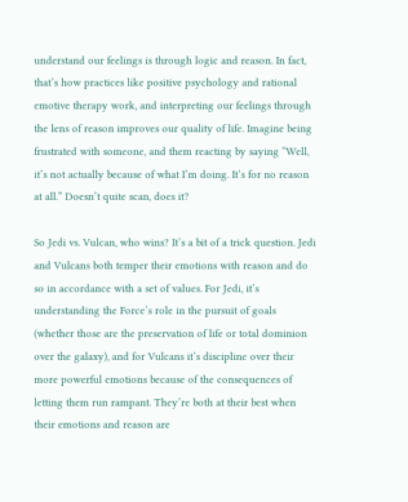understand our feelings is through logic and reason. In fact, that’s how practices like positive psychology and rational emotive therapy work, and interpreting our feelings through the lens of reason improves our quality of life. Imagine being frustrated with someone, and them reacting by saying “Well, it’s not actually because of what I’m doing. It’s for no reason at all.” Doesn’t quite scan, does it?

So Jedi vs. Vulcan, who wins? It’s a bit of a trick question. Jedi and Vulcans both temper their emotions with reason and do so in accordance with a set of values. For Jedi, it’s understanding the Force’s role in the pursuit of goals (whether those are the preservation of life or total dominion over the galaxy), and for Vulcans it’s discipline over their more powerful emotions because of the consequences of letting them run rampant. They’re both at their best when their emotions and reason are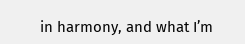in harmony, and what I’m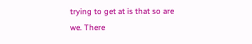trying to get at is that so are we. There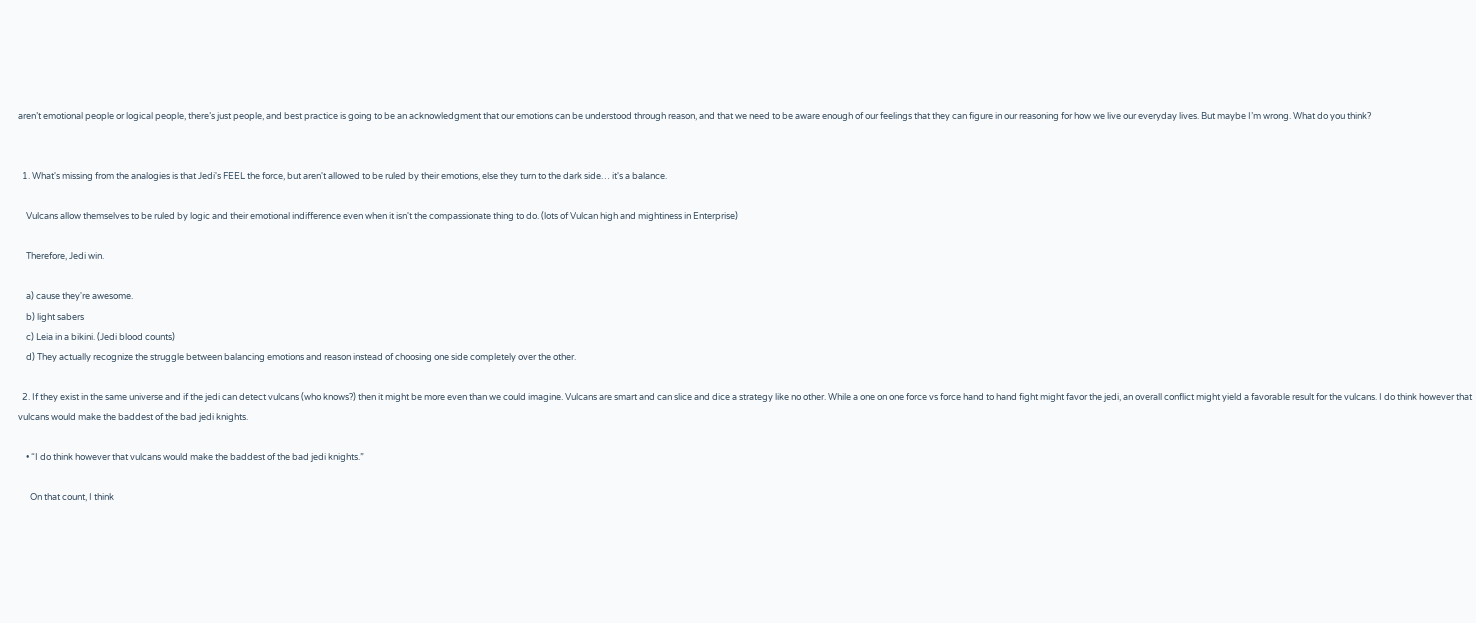aren’t emotional people or logical people, there’s just people, and best practice is going to be an acknowledgment that our emotions can be understood through reason, and that we need to be aware enough of our feelings that they can figure in our reasoning for how we live our everyday lives. But maybe I’m wrong. What do you think?


  1. What's missing from the analogies is that Jedi's FEEL the force, but aren't allowed to be ruled by their emotions, else they turn to the dark side… it's a balance.

    Vulcans allow themselves to be ruled by logic and their emotional indifference even when it isn't the compassionate thing to do. (lots of Vulcan high and mightiness in Enterprise)

    Therefore, Jedi win.

    a) cause they're awesome.
    b) light sabers
    c) Leia in a bikini. (Jedi blood counts)
    d) They actually recognize the struggle between balancing emotions and reason instead of choosing one side completely over the other.

  2. If they exist in the same universe and if the jedi can detect vulcans (who knows?) then it might be more even than we could imagine. Vulcans are smart and can slice and dice a strategy like no other. While a one on one force vs force hand to hand fight might favor the jedi, an overall conflict might yield a favorable result for the vulcans. I do think however that vulcans would make the baddest of the bad jedi knights.

    • “I do think however that vulcans would make the baddest of the bad jedi knights.”

      On that count, I think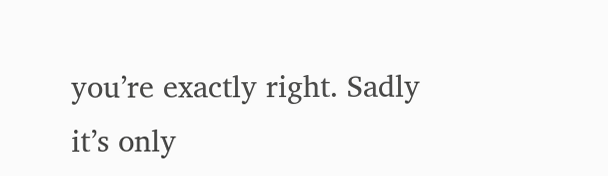you’re exactly right. Sadly it’s only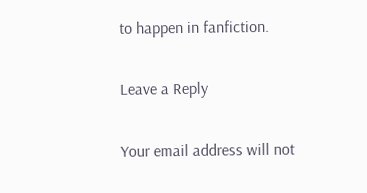to happen in fanfiction.

Leave a Reply

Your email address will not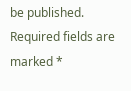be published. Required fields are marked *